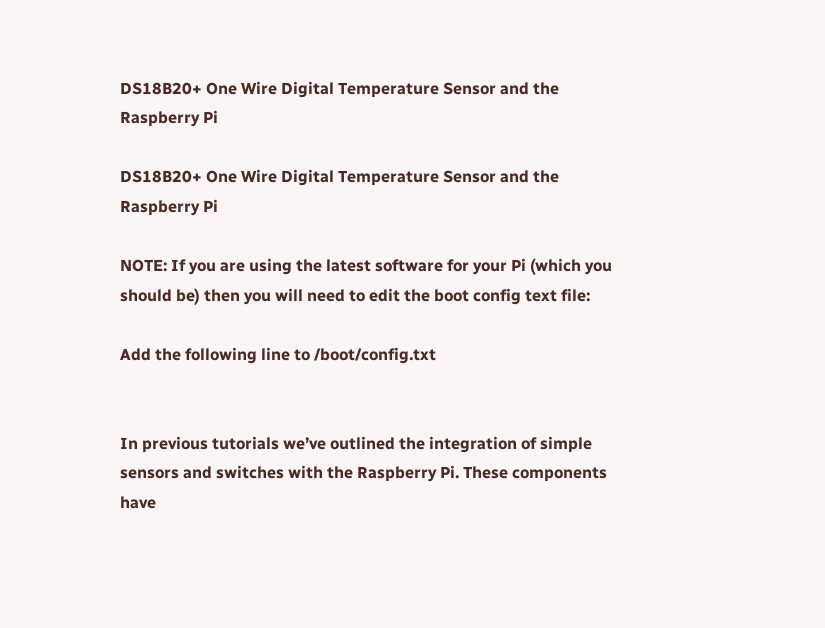DS18B20+ One Wire Digital Temperature Sensor and the Raspberry Pi

DS18B20+ One Wire Digital Temperature Sensor and the Raspberry Pi

NOTE: If you are using the latest software for your Pi (which you should be) then you will need to edit the boot config text file:

Add the following line to /boot/config.txt


In previous tutorials we’ve outlined the integration of simple sensors and switches with the Raspberry Pi. These components have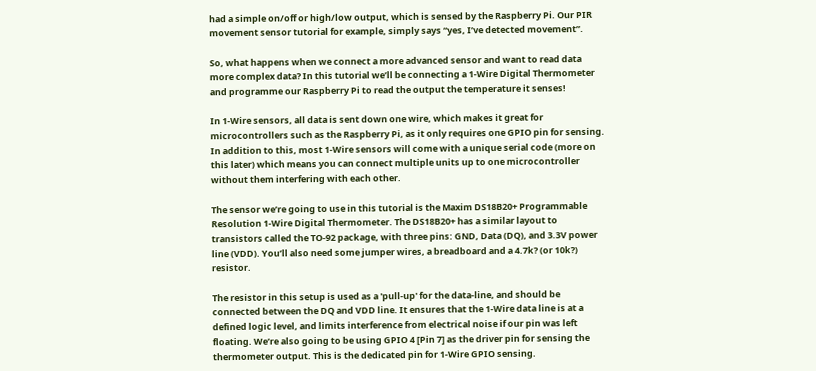had a simple on/off or high/low output, which is sensed by the Raspberry Pi. Our PIR movement sensor tutorial for example, simply says “yes, I’ve detected movement”.

So, what happens when we connect a more advanced sensor and want to read data more complex data? In this tutorial we’ll be connecting a 1-Wire Digital Thermometer and programme our Raspberry Pi to read the output the temperature it senses!

In 1-Wire sensors, all data is sent down one wire, which makes it great for microcontrollers such as the Raspberry Pi, as it only requires one GPIO pin for sensing. In addition to this, most 1-Wire sensors will come with a unique serial code (more on this later) which means you can connect multiple units up to one microcontroller without them interfering with each other.

The sensor we’re going to use in this tutorial is the Maxim DS18B20+ Programmable Resolution 1-Wire Digital Thermometer. The DS18B20+ has a similar layout to transistors called the TO-92 package, with three pins: GND, Data (DQ), and 3.3V power line (VDD). You’ll also need some jumper wires, a breadboard and a 4.7k? (or 10k?) resistor.

The resistor in this setup is used as a 'pull-up' for the data-line, and should be connected between the DQ and VDD line. It ensures that the 1-Wire data line is at a defined logic level, and limits interference from electrical noise if our pin was left floating. We’re also going to be using GPIO 4 [Pin 7] as the driver pin for sensing the thermometer output. This is the dedicated pin for 1-Wire GPIO sensing.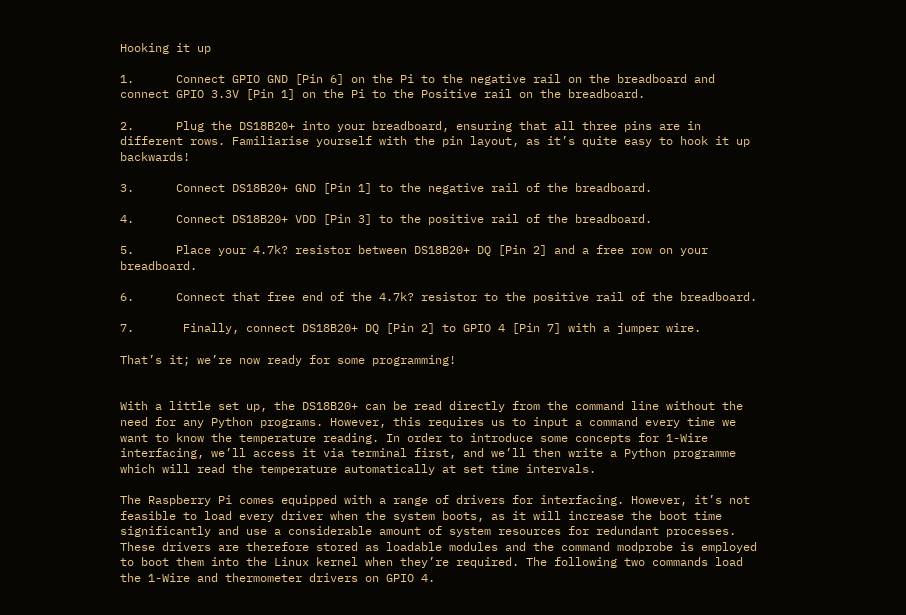Hooking it up

1.      Connect GPIO GND [Pin 6] on the Pi to the negative rail on the breadboard and connect GPIO 3.3V [Pin 1] on the Pi to the Positive rail on the breadboard.

2.      Plug the DS18B20+ into your breadboard, ensuring that all three pins are in different rows. Familiarise yourself with the pin layout, as it’s quite easy to hook it up backwards!

3.      Connect DS18B20+ GND [Pin 1] to the negative rail of the breadboard.

4.      Connect DS18B20+ VDD [Pin 3] to the positive rail of the breadboard.

5.      Place your 4.7k? resistor between DS18B20+ DQ [Pin 2] and a free row on your breadboard.

6.      Connect that free end of the 4.7k? resistor to the positive rail of the breadboard.

7.       Finally, connect DS18B20+ DQ [Pin 2] to GPIO 4 [Pin 7] with a jumper wire.

That’s it; we’re now ready for some programming!


With a little set up, the DS18B20+ can be read directly from the command line without the need for any Python programs. However, this requires us to input a command every time we want to know the temperature reading. In order to introduce some concepts for 1-Wire interfacing, we’ll access it via terminal first, and we’ll then write a Python programme which will read the temperature automatically at set time intervals.

The Raspberry Pi comes equipped with a range of drivers for interfacing. However, it’s not feasible to load every driver when the system boots, as it will increase the boot time significantly and use a considerable amount of system resources for redundant processes. These drivers are therefore stored as loadable modules and the command modprobe is employed to boot them into the Linux kernel when they’re required. The following two commands load the 1-Wire and thermometer drivers on GPIO 4.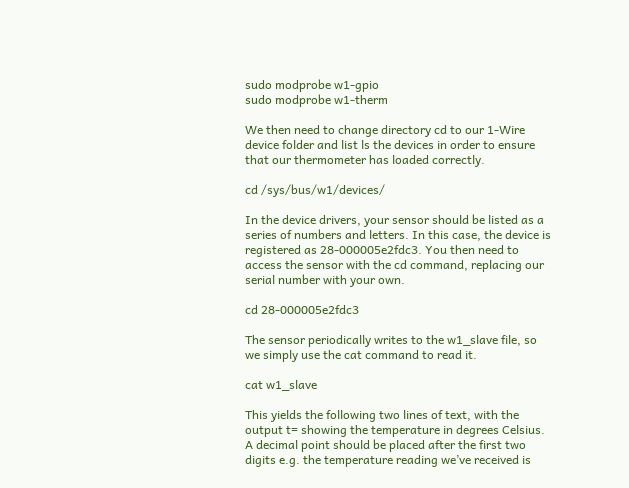sudo modprobe w1-gpio
sudo modprobe w1-therm

We then need to change directory cd to our 1-Wire device folder and list ls the devices in order to ensure that our thermometer has loaded correctly.

cd /sys/bus/w1/devices/

In the device drivers, your sensor should be listed as a series of numbers and letters. In this case, the device is registered as 28-000005e2fdc3. You then need to access the sensor with the cd command, replacing our serial number with your own.

cd 28-000005e2fdc3

The sensor periodically writes to the w1_slave file, so we simply use the cat command to read it.

cat w1_slave

This yields the following two lines of text, with the output t= showing the temperature in degrees Celsius. A decimal point should be placed after the first two digits e.g. the temperature reading we’ve received is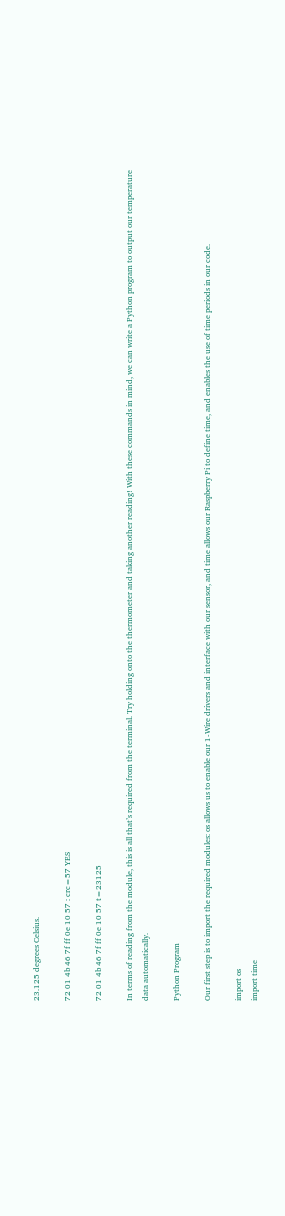23.125 degrees Celsius.

72 01 4b 46 7f ff 0e 10 57 : crc=57 YES

72 01 4b 46 7f ff 0e 10 57 t=23125

In terms of reading from the module, this is all that’s required from the terminal. Try holding onto the thermometer and taking another reading! With these commands in mind, we can write a Python program to output our temperature data automatically.

Python Program

Our first step is to import the required modules: os allows us to enable our 1-Wire drivers and interface with our sensor, and time allows our Raspberry Pi to define time, and enables the use of time periods in our code.

import os
import time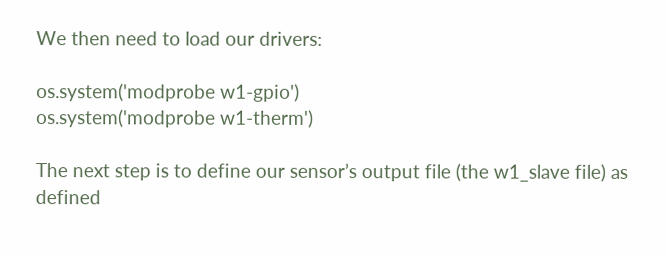We then need to load our drivers:

os.system('modprobe w1-gpio')
os.system('modprobe w1-therm')

The next step is to define our sensor’s output file (the w1_slave file) as defined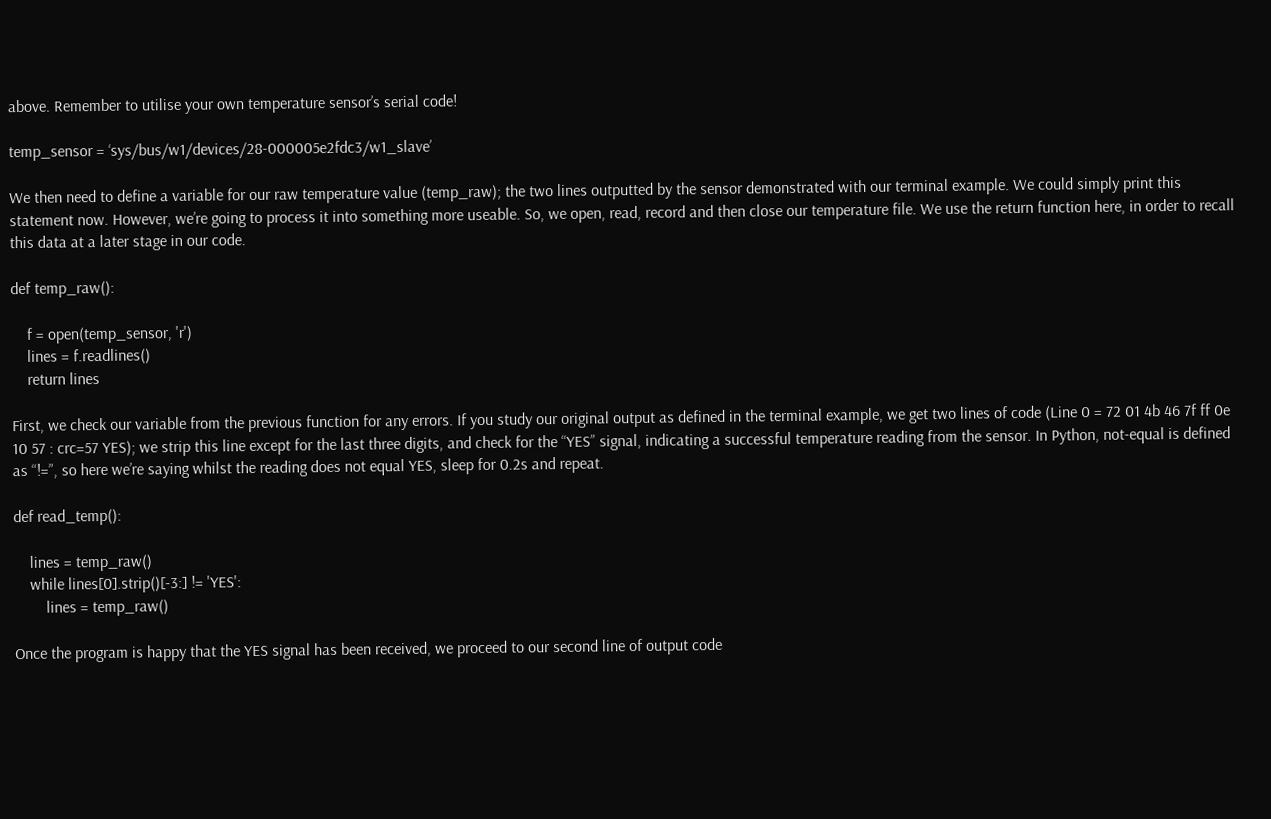above. Remember to utilise your own temperature sensor’s serial code!

temp_sensor = ‘sys/bus/w1/devices/28-000005e2fdc3/w1_slave’

We then need to define a variable for our raw temperature value (temp_raw); the two lines outputted by the sensor demonstrated with our terminal example. We could simply print this statement now. However, we’re going to process it into something more useable. So, we open, read, record and then close our temperature file. We use the return function here, in order to recall this data at a later stage in our code.

def temp_raw():

    f = open(temp_sensor, 'r')
    lines = f.readlines()
    return lines

First, we check our variable from the previous function for any errors. If you study our original output as defined in the terminal example, we get two lines of code (Line 0 = 72 01 4b 46 7f ff 0e 10 57 : crc=57 YES); we strip this line except for the last three digits, and check for the “YES” signal, indicating a successful temperature reading from the sensor. In Python, not-equal is defined as “!=”, so here we’re saying whilst the reading does not equal YES, sleep for 0.2s and repeat.

def read_temp():

    lines = temp_raw()
    while lines[0].strip()[-3:] != 'YES':
        lines = temp_raw()

Once the program is happy that the YES signal has been received, we proceed to our second line of output code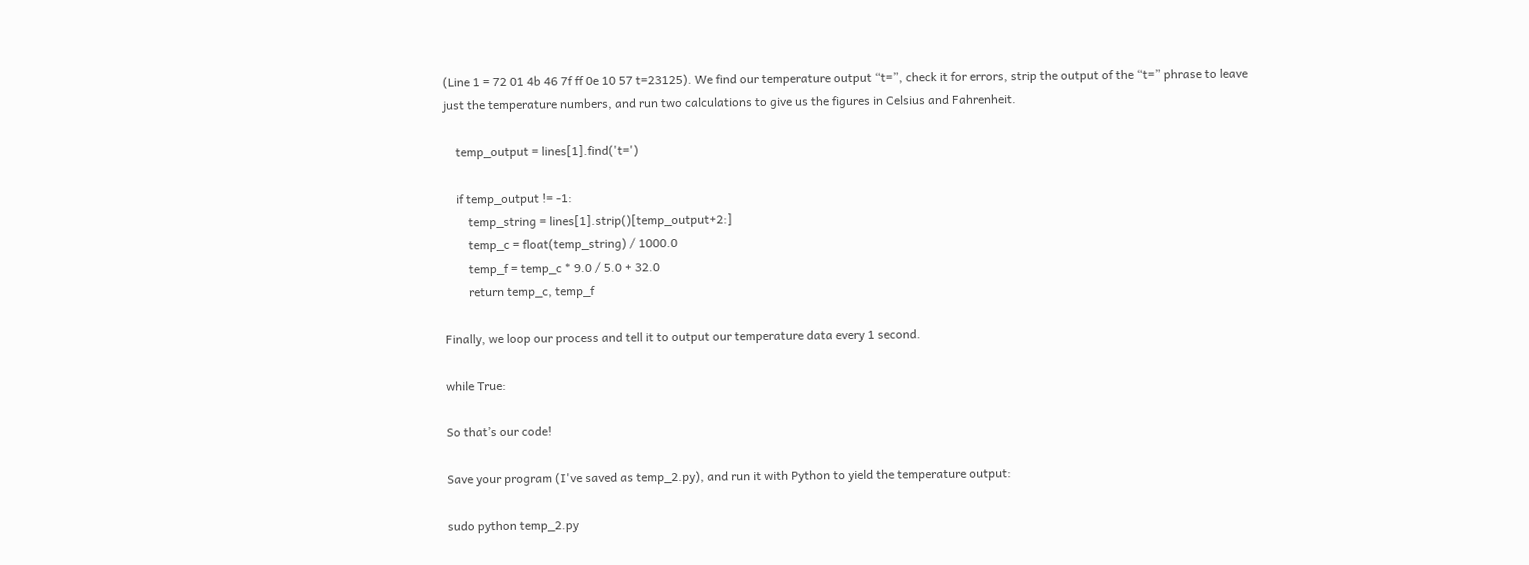(Line 1 = 72 01 4b 46 7f ff 0e 10 57 t=23125). We find our temperature output “t=”, check it for errors, strip the output of the “t=” phrase to leave just the temperature numbers, and run two calculations to give us the figures in Celsius and Fahrenheit.

    temp_output = lines[1].find('t=')

    if temp_output != -1:
        temp_string = lines[1].strip()[temp_output+2:]
        temp_c = float(temp_string) / 1000.0
        temp_f = temp_c * 9.0 / 5.0 + 32.0
        return temp_c, temp_f

Finally, we loop our process and tell it to output our temperature data every 1 second.

while True:

So that’s our code!

Save your program (I've saved as temp_2.py), and run it with Python to yield the temperature output:

sudo python temp_2.py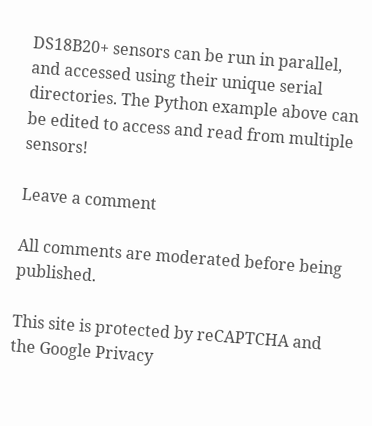DS18B20+ sensors can be run in parallel, and accessed using their unique serial directories. The Python example above can be edited to access and read from multiple sensors!

Leave a comment

All comments are moderated before being published.

This site is protected by reCAPTCHA and the Google Privacy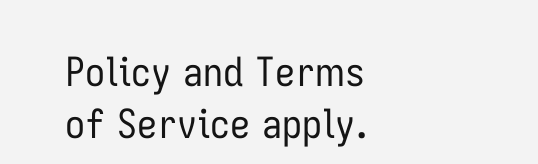Policy and Terms of Service apply.